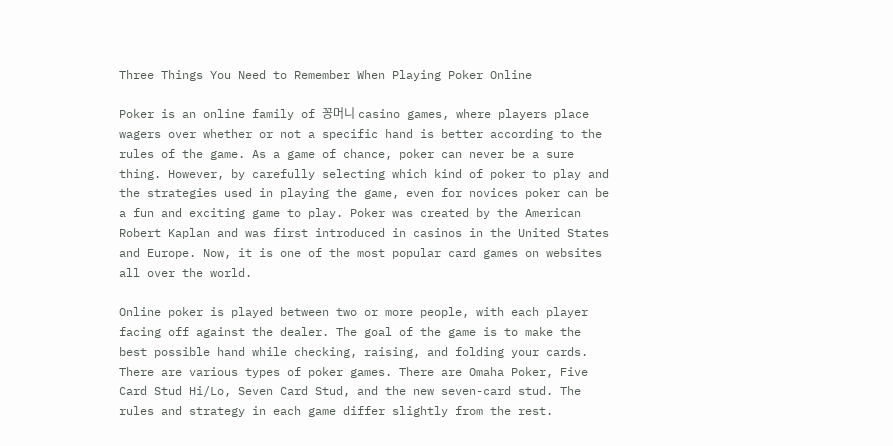Three Things You Need to Remember When Playing Poker Online

Poker is an online family of 꽁머니 casino games, where players place wagers over whether or not a specific hand is better according to the rules of the game. As a game of chance, poker can never be a sure thing. However, by carefully selecting which kind of poker to play and the strategies used in playing the game, even for novices poker can be a fun and exciting game to play. Poker was created by the American Robert Kaplan and was first introduced in casinos in the United States and Europe. Now, it is one of the most popular card games on websites all over the world.

Online poker is played between two or more people, with each player facing off against the dealer. The goal of the game is to make the best possible hand while checking, raising, and folding your cards. There are various types of poker games. There are Omaha Poker, Five Card Stud Hi/Lo, Seven Card Stud, and the new seven-card stud. The rules and strategy in each game differ slightly from the rest.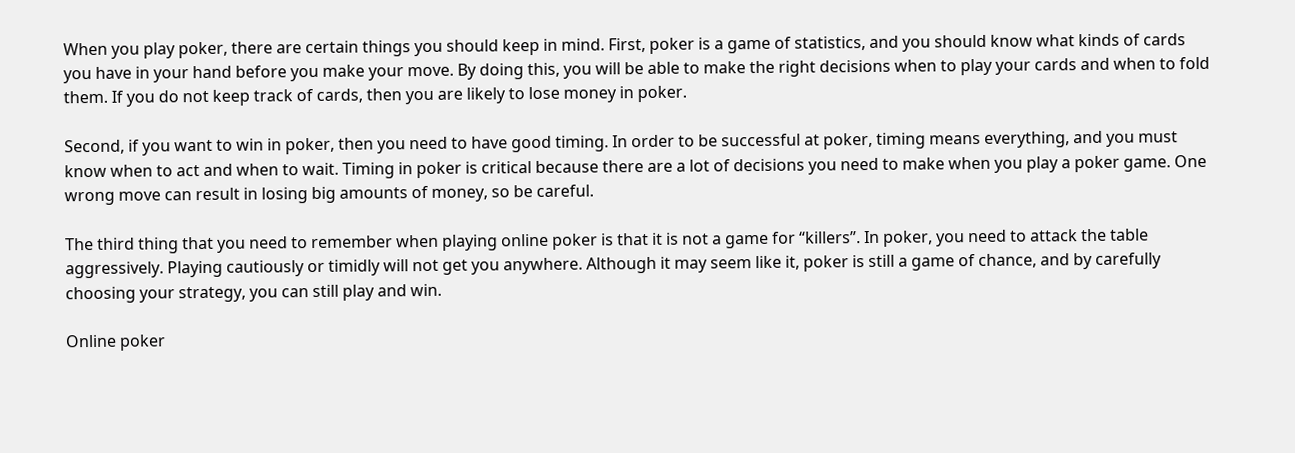When you play poker, there are certain things you should keep in mind. First, poker is a game of statistics, and you should know what kinds of cards you have in your hand before you make your move. By doing this, you will be able to make the right decisions when to play your cards and when to fold them. If you do not keep track of cards, then you are likely to lose money in poker.

Second, if you want to win in poker, then you need to have good timing. In order to be successful at poker, timing means everything, and you must know when to act and when to wait. Timing in poker is critical because there are a lot of decisions you need to make when you play a poker game. One wrong move can result in losing big amounts of money, so be careful.

The third thing that you need to remember when playing online poker is that it is not a game for “killers”. In poker, you need to attack the table aggressively. Playing cautiously or timidly will not get you anywhere. Although it may seem like it, poker is still a game of chance, and by carefully choosing your strategy, you can still play and win.

Online poker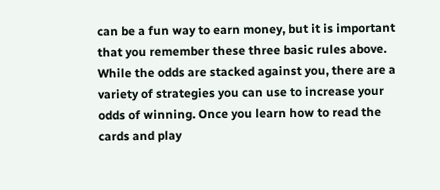can be a fun way to earn money, but it is important that you remember these three basic rules above. While the odds are stacked against you, there are a variety of strategies you can use to increase your odds of winning. Once you learn how to read the cards and play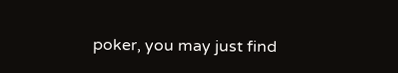poker, you may just find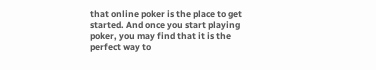that online poker is the place to get started. And once you start playing poker, you may find that it is the perfect way to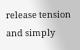release tension and simply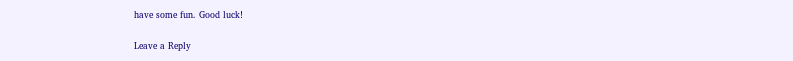have some fun. Good luck!

Leave a Reply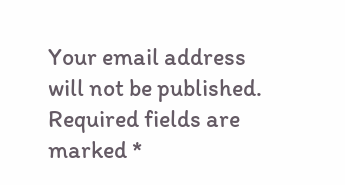Your email address will not be published. Required fields are marked *